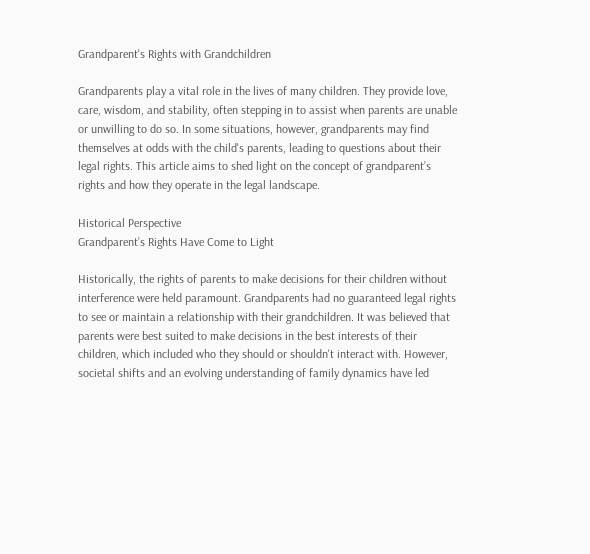Grandparent's Rights with Grandchildren

Grandparents play a vital role in the lives of many children. They provide love, care, wisdom, and stability, often stepping in to assist when parents are unable or unwilling to do so. In some situations, however, grandparents may find themselves at odds with the child's parents, leading to questions about their legal rights. This article aims to shed light on the concept of grandparent’s rights and how they operate in the legal landscape.

Historical Perspective
Grandparent’s Rights Have Come to Light

Historically, the rights of parents to make decisions for their children without interference were held paramount. Grandparents had no guaranteed legal rights to see or maintain a relationship with their grandchildren. It was believed that parents were best suited to make decisions in the best interests of their children, which included who they should or shouldn't interact with. However, societal shifts and an evolving understanding of family dynamics have led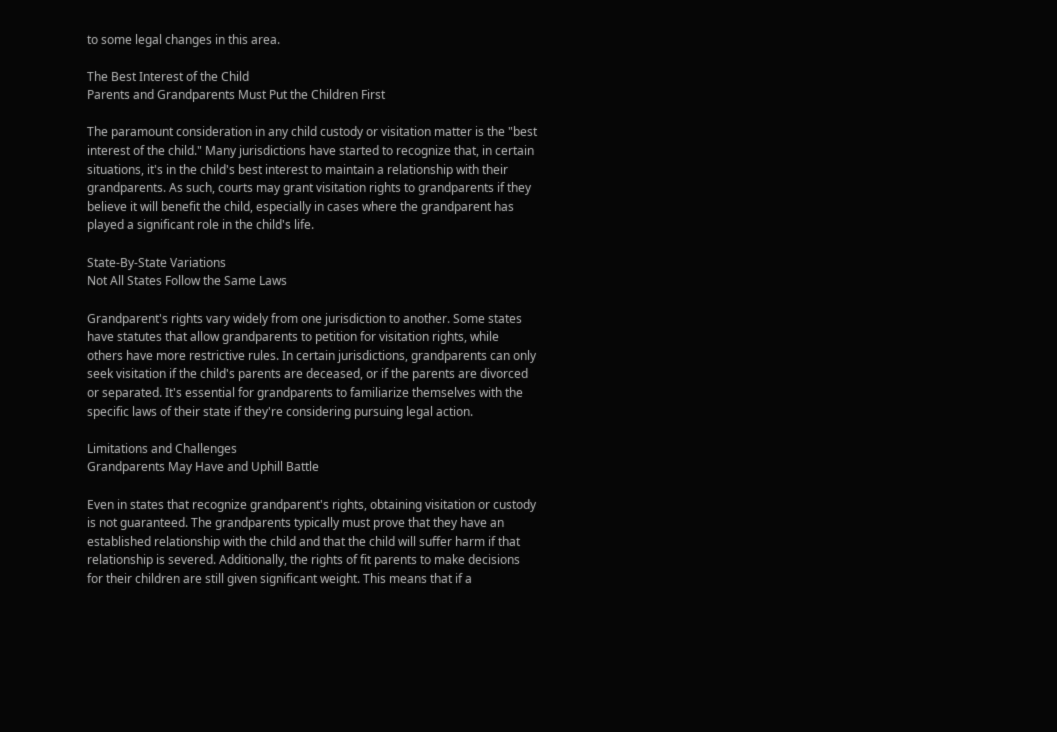to some legal changes in this area.

The Best Interest of the Child
Parents and Grandparents Must Put the Children First

The paramount consideration in any child custody or visitation matter is the "best interest of the child." Many jurisdictions have started to recognize that, in certain situations, it's in the child's best interest to maintain a relationship with their grandparents. As such, courts may grant visitation rights to grandparents if they believe it will benefit the child, especially in cases where the grandparent has played a significant role in the child's life.

State-By-State Variations
Not All States Follow the Same Laws

Grandparent's rights vary widely from one jurisdiction to another. Some states have statutes that allow grandparents to petition for visitation rights, while others have more restrictive rules. In certain jurisdictions, grandparents can only seek visitation if the child's parents are deceased, or if the parents are divorced or separated. It's essential for grandparents to familiarize themselves with the specific laws of their state if they're considering pursuing legal action.

Limitations and Challenges
Grandparents May Have and Uphill Battle

Even in states that recognize grandparent's rights, obtaining visitation or custody is not guaranteed. The grandparents typically must prove that they have an established relationship with the child and that the child will suffer harm if that relationship is severed. Additionally, the rights of fit parents to make decisions for their children are still given significant weight. This means that if a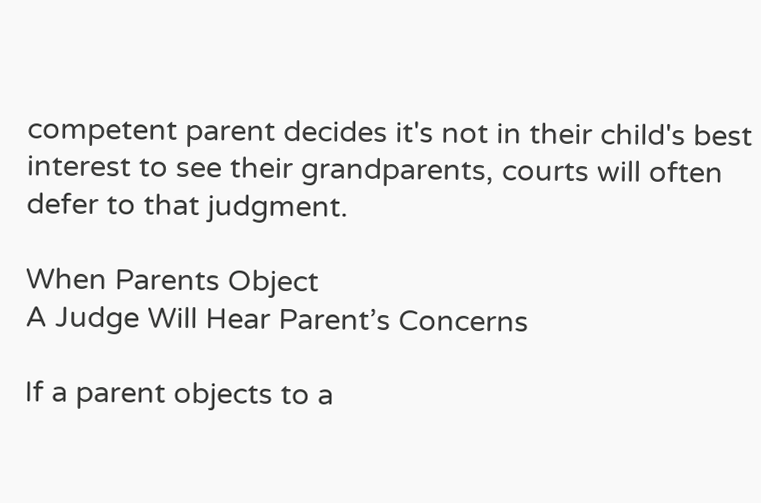competent parent decides it's not in their child's best interest to see their grandparents, courts will often defer to that judgment.

When Parents Object
A Judge Will Hear Parent’s Concerns

If a parent objects to a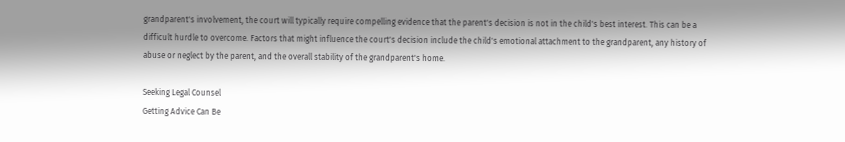grandparent's involvement, the court will typically require compelling evidence that the parent's decision is not in the child's best interest. This can be a difficult hurdle to overcome. Factors that might influence the court's decision include the child's emotional attachment to the grandparent, any history of abuse or neglect by the parent, and the overall stability of the grandparent's home.

Seeking Legal Counsel
Getting Advice Can Be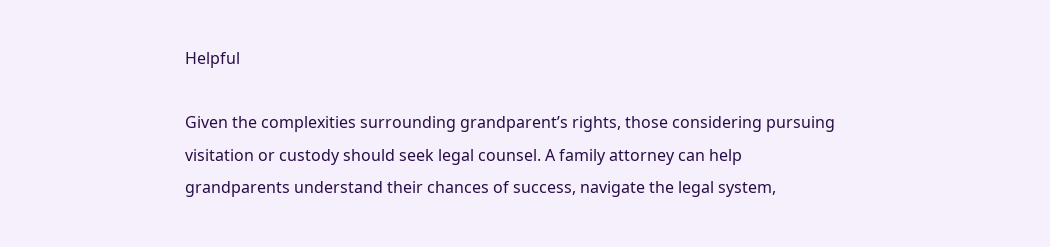Helpful

Given the complexities surrounding grandparent’s rights, those considering pursuing visitation or custody should seek legal counsel. A family attorney can help grandparents understand their chances of success, navigate the legal system,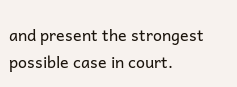and present the strongest possible case in court.